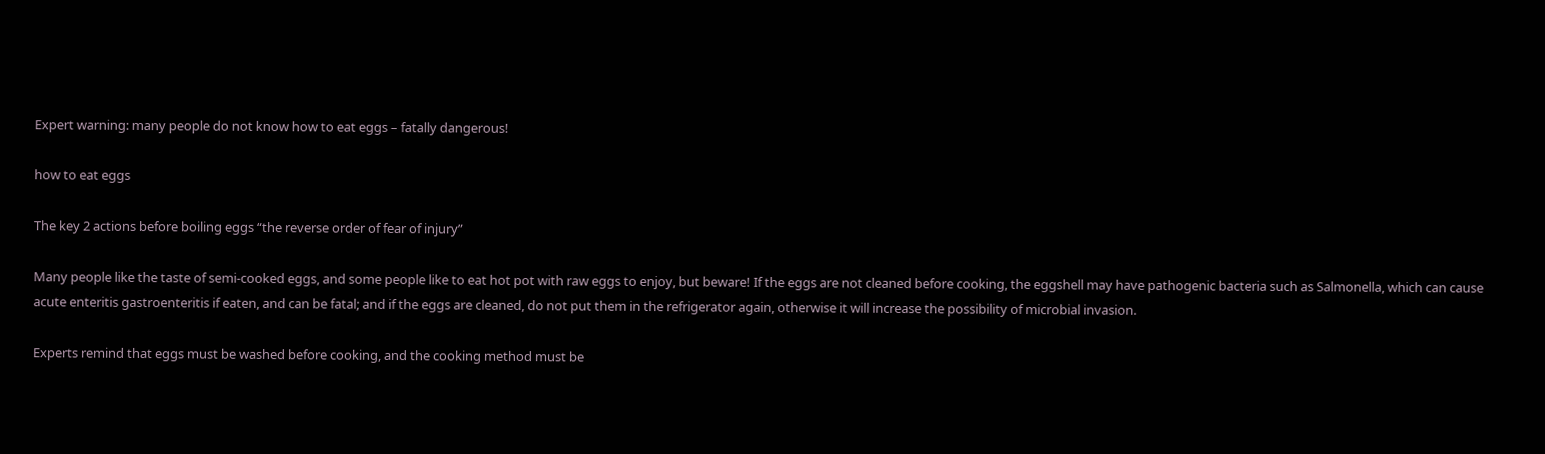Expert warning: many people do not know how to eat eggs – fatally dangerous!

how to eat eggs

The key 2 actions before boiling eggs “the reverse order of fear of injury”

Many people like the taste of semi-cooked eggs, and some people like to eat hot pot with raw eggs to enjoy, but beware! If the eggs are not cleaned before cooking, the eggshell may have pathogenic bacteria such as Salmonella, which can cause acute enteritis gastroenteritis if eaten, and can be fatal; and if the eggs are cleaned, do not put them in the refrigerator again, otherwise it will increase the possibility of microbial invasion.

Experts remind that eggs must be washed before cooking, and the cooking method must be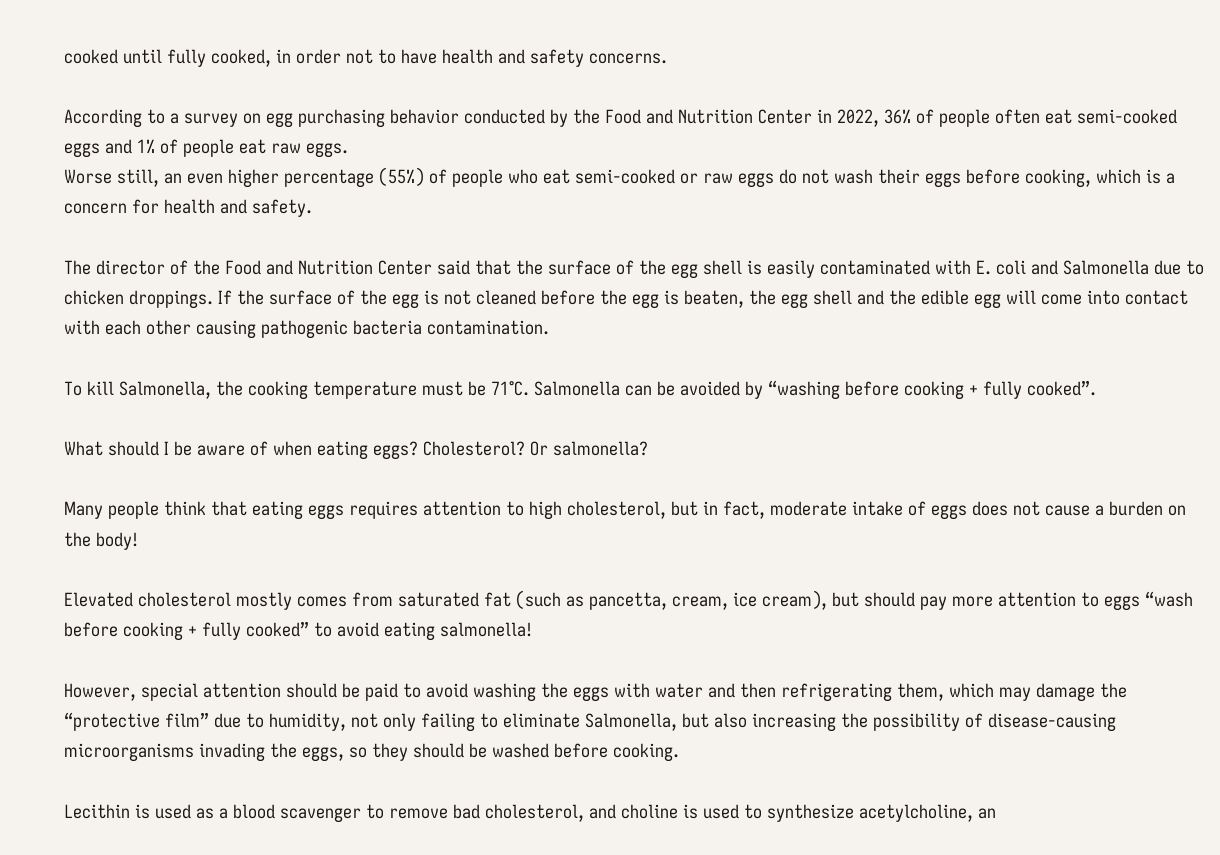cooked until fully cooked, in order not to have health and safety concerns.

According to a survey on egg purchasing behavior conducted by the Food and Nutrition Center in 2022, 36% of people often eat semi-cooked eggs and 1% of people eat raw eggs.
Worse still, an even higher percentage (55%) of people who eat semi-cooked or raw eggs do not wash their eggs before cooking, which is a concern for health and safety.

The director of the Food and Nutrition Center said that the surface of the egg shell is easily contaminated with E. coli and Salmonella due to chicken droppings. If the surface of the egg is not cleaned before the egg is beaten, the egg shell and the edible egg will come into contact with each other causing pathogenic bacteria contamination.

To kill Salmonella, the cooking temperature must be 71°C. Salmonella can be avoided by “washing before cooking + fully cooked”.

What should I be aware of when eating eggs? Cholesterol? Or salmonella?

Many people think that eating eggs requires attention to high cholesterol, but in fact, moderate intake of eggs does not cause a burden on the body!

Elevated cholesterol mostly comes from saturated fat (such as pancetta, cream, ice cream), but should pay more attention to eggs “wash before cooking + fully cooked” to avoid eating salmonella!

However, special attention should be paid to avoid washing the eggs with water and then refrigerating them, which may damage the “protective film” due to humidity, not only failing to eliminate Salmonella, but also increasing the possibility of disease-causing microorganisms invading the eggs, so they should be washed before cooking.

Lecithin is used as a blood scavenger to remove bad cholesterol, and choline is used to synthesize acetylcholine, an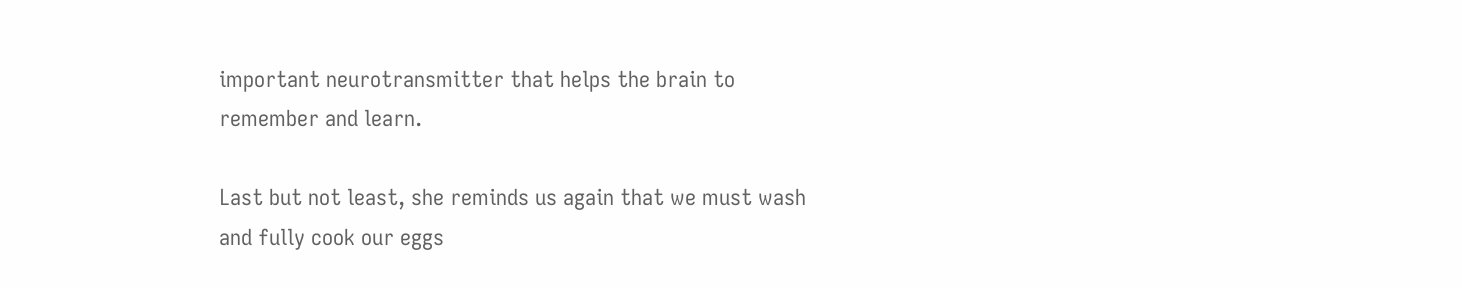important neurotransmitter that helps the brain to remember and learn.

Last but not least, she reminds us again that we must wash and fully cook our eggs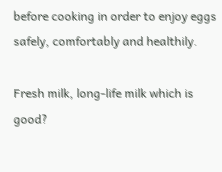before cooking in order to enjoy eggs safely, comfortably and healthily.

Fresh milk, long-life milk which is good?